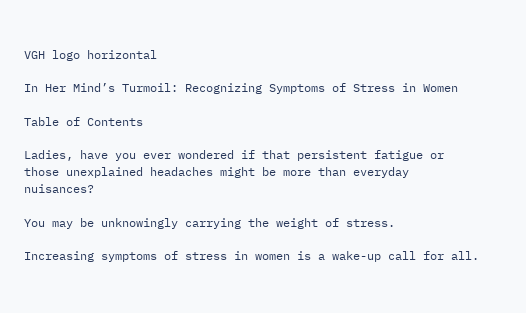VGH logo horizontal

In Her Mind’s Turmoil: Recognizing Symptoms of Stress in Women

Table of Contents

Ladies, have you ever wondered if that persistent fatigue or those unexplained headaches might be more than everyday nuisances?

You may be unknowingly carrying the weight of stress.

Increasing symptoms of stress in women is a wake-up call for all.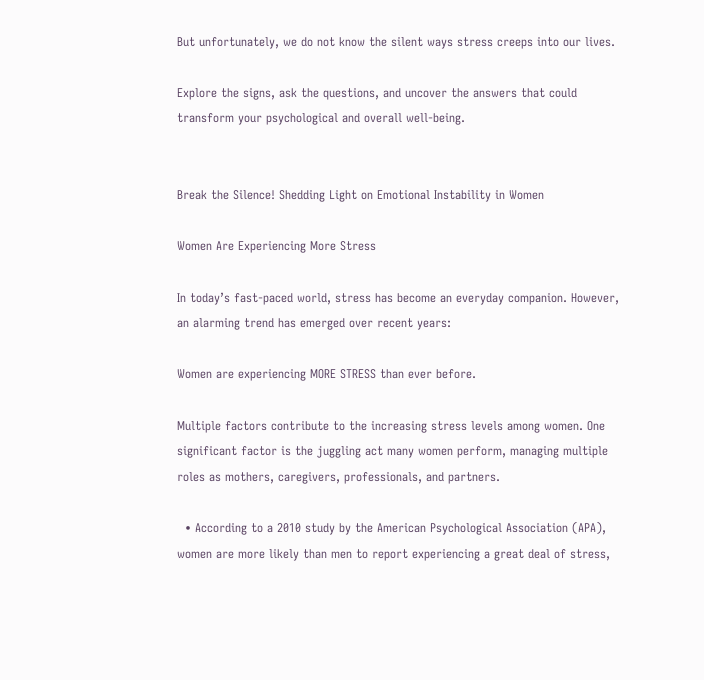But unfortunately, we do not know the silent ways stress creeps into our lives.

Explore the signs, ask the questions, and uncover the answers that could transform your psychological and overall well-being.


Break the Silence! Shedding Light on Emotional Instability in Women

Women Are Experiencing More Stress

In today’s fast-paced world, stress has become an everyday companion. However, an alarming trend has emerged over recent years:

Women are experiencing MORE STRESS than ever before.

Multiple factors contribute to the increasing stress levels among women. One significant factor is the juggling act many women perform, managing multiple roles as mothers, caregivers, professionals, and partners.

  • According to a 2010 study by the American Psychological Association (APA), women are more likely than men to report experiencing a great deal of stress,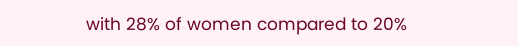with 28% of women compared to 20%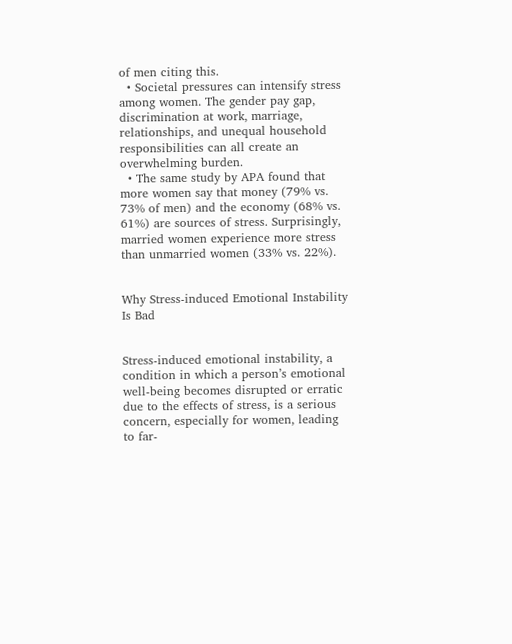of men citing this.
  • Societal pressures can intensify stress among women. The gender pay gap, discrimination at work, marriage, relationships, and unequal household responsibilities can all create an overwhelming burden.
  • The same study by APA found that more women say that money (79% vs. 73% of men) and the economy (68% vs. 61%) are sources of stress. Surprisingly, married women experience more stress than unmarried women (33% vs. 22%).


Why Stress-induced Emotional Instability Is Bad


Stress-induced emotional instability, a condition in which a person’s emotional well-being becomes disrupted or erratic due to the effects of stress, is a serious concern, especially for women, leading to far-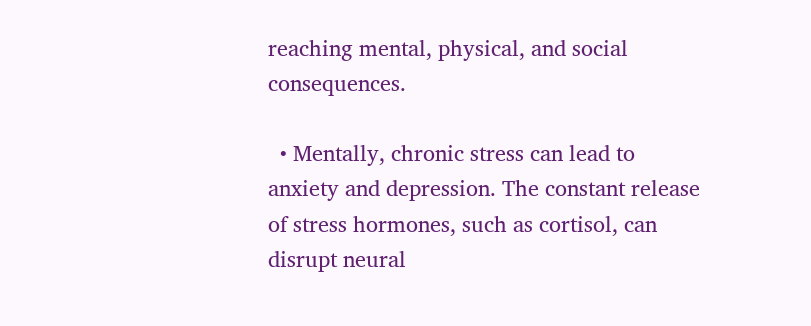reaching mental, physical, and social consequences.

  • Mentally, chronic stress can lead to anxiety and depression. The constant release of stress hormones, such as cortisol, can disrupt neural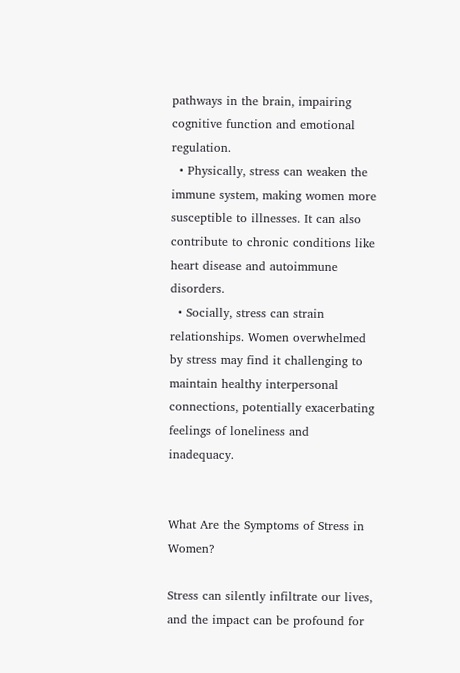pathways in the brain, impairing cognitive function and emotional regulation.
  • Physically, stress can weaken the immune system, making women more susceptible to illnesses. It can also contribute to chronic conditions like heart disease and autoimmune disorders.
  • Socially, stress can strain relationships. Women overwhelmed by stress may find it challenging to maintain healthy interpersonal connections, potentially exacerbating feelings of loneliness and inadequacy.


What Are the Symptoms of Stress in Women?

Stress can silently infiltrate our lives, and the impact can be profound for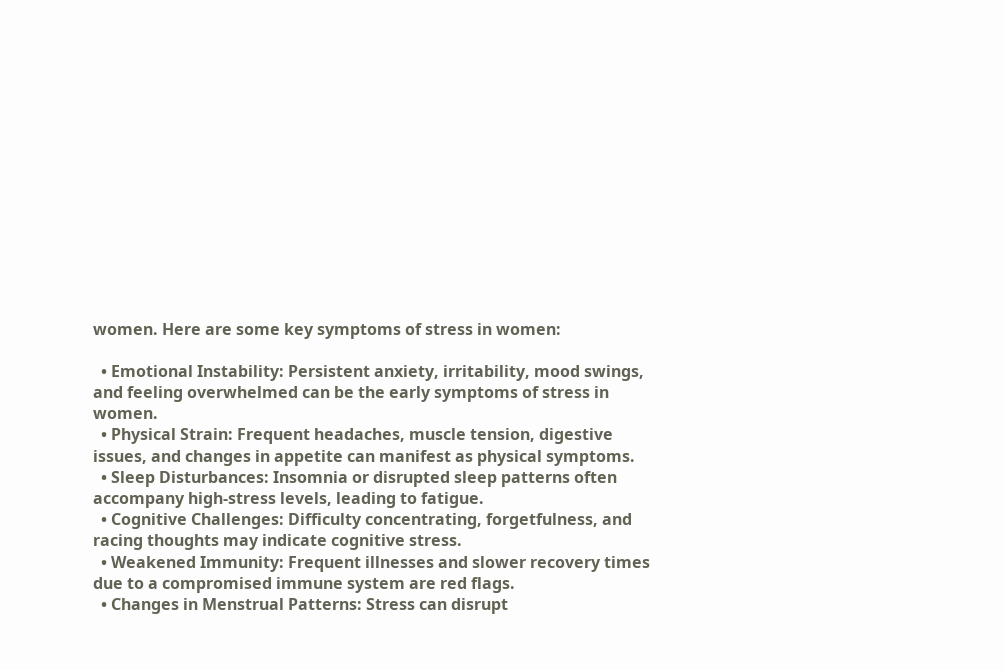women. Here are some key symptoms of stress in women:

  • Emotional Instability: Persistent anxiety, irritability, mood swings, and feeling overwhelmed can be the early symptoms of stress in women.
  • Physical Strain: Frequent headaches, muscle tension, digestive issues, and changes in appetite can manifest as physical symptoms.
  • Sleep Disturbances: Insomnia or disrupted sleep patterns often accompany high-stress levels, leading to fatigue.
  • Cognitive Challenges: Difficulty concentrating, forgetfulness, and racing thoughts may indicate cognitive stress.
  • Weakened Immunity: Frequent illnesses and slower recovery times due to a compromised immune system are red flags.
  • Changes in Menstrual Patterns: Stress can disrupt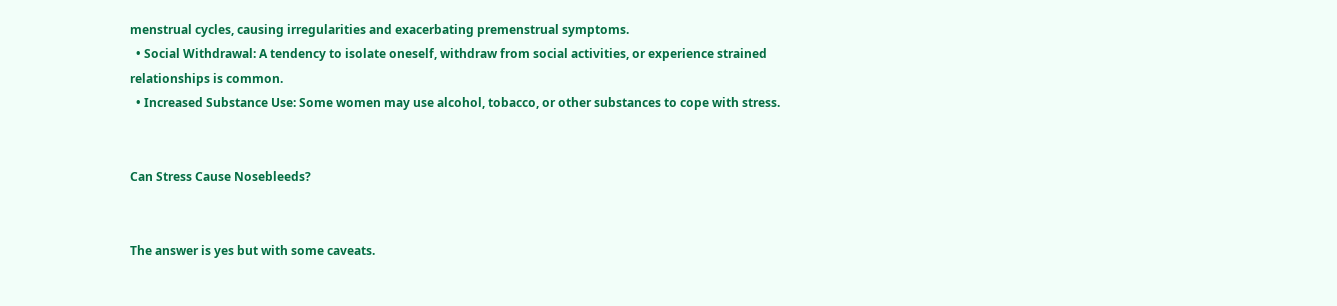menstrual cycles, causing irregularities and exacerbating premenstrual symptoms.
  • Social Withdrawal: A tendency to isolate oneself, withdraw from social activities, or experience strained relationships is common.
  • Increased Substance Use: Some women may use alcohol, tobacco, or other substances to cope with stress.


Can Stress Cause Nosebleeds?


The answer is yes but with some caveats.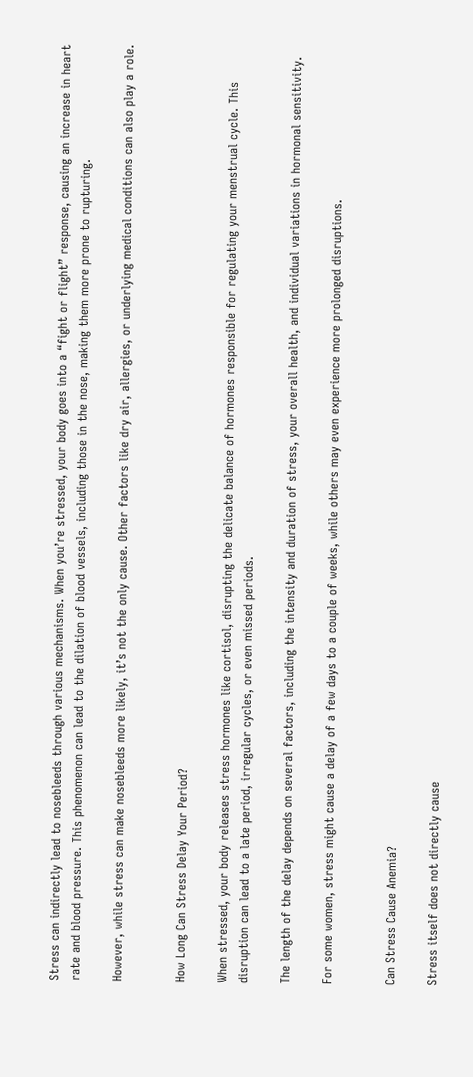Stress can indirectly lead to nosebleeds through various mechanisms. When you’re stressed, your body goes into a “fight or flight” response, causing an increase in heart rate and blood pressure. This phenomenon can lead to the dilation of blood vessels, including those in the nose, making them more prone to rupturing.

However, while stress can make nosebleeds more likely, it’s not the only cause. Other factors like dry air, allergies, or underlying medical conditions can also play a role.


How Long Can Stress Delay Your Period?

When stressed, your body releases stress hormones like cortisol, disrupting the delicate balance of hormones responsible for regulating your menstrual cycle. This disruption can lead to a late period, irregular cycles, or even missed periods.

The length of the delay depends on several factors, including the intensity and duration of stress, your overall health, and individual variations in hormonal sensitivity.

For some women, stress might cause a delay of a few days to a couple of weeks, while others may even experience more prolonged disruptions.


Can Stress Cause Anemia?

Stress itself does not directly cause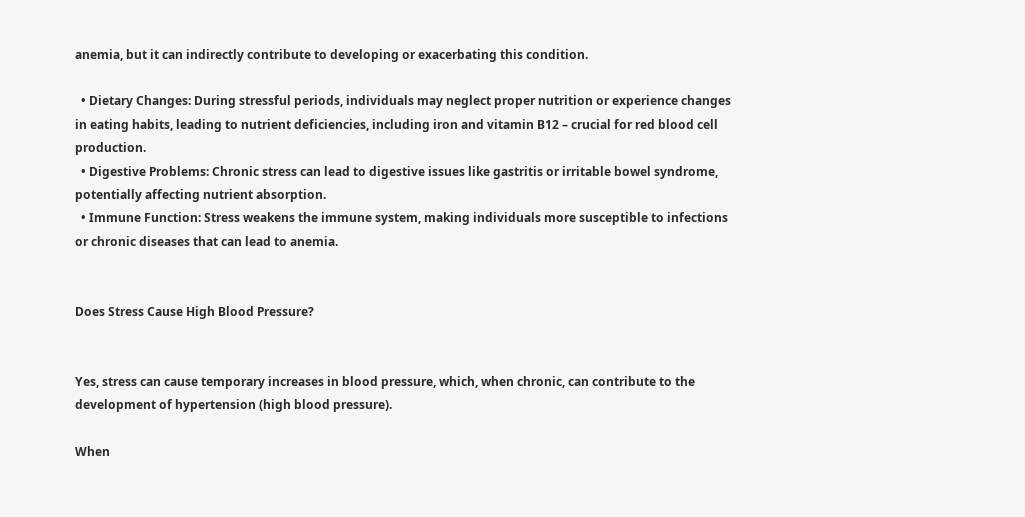anemia, but it can indirectly contribute to developing or exacerbating this condition.

  • Dietary Changes: During stressful periods, individuals may neglect proper nutrition or experience changes in eating habits, leading to nutrient deficiencies, including iron and vitamin B12 – crucial for red blood cell production.
  • Digestive Problems: Chronic stress can lead to digestive issues like gastritis or irritable bowel syndrome, potentially affecting nutrient absorption.
  • Immune Function: Stress weakens the immune system, making individuals more susceptible to infections or chronic diseases that can lead to anemia.


Does Stress Cause High Blood Pressure?


Yes, stress can cause temporary increases in blood pressure, which, when chronic, can contribute to the development of hypertension (high blood pressure).

When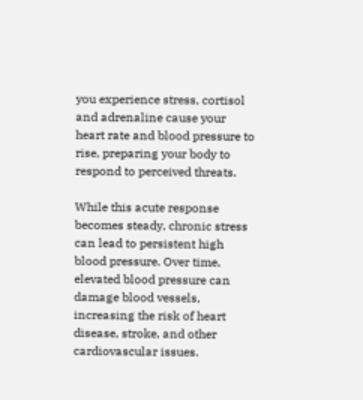you experience stress, cortisol and adrenaline cause your heart rate and blood pressure to rise, preparing your body to respond to perceived threats.

While this acute response becomes steady, chronic stress can lead to persistent high blood pressure. Over time, elevated blood pressure can damage blood vessels, increasing the risk of heart disease, stroke, and other cardiovascular issues.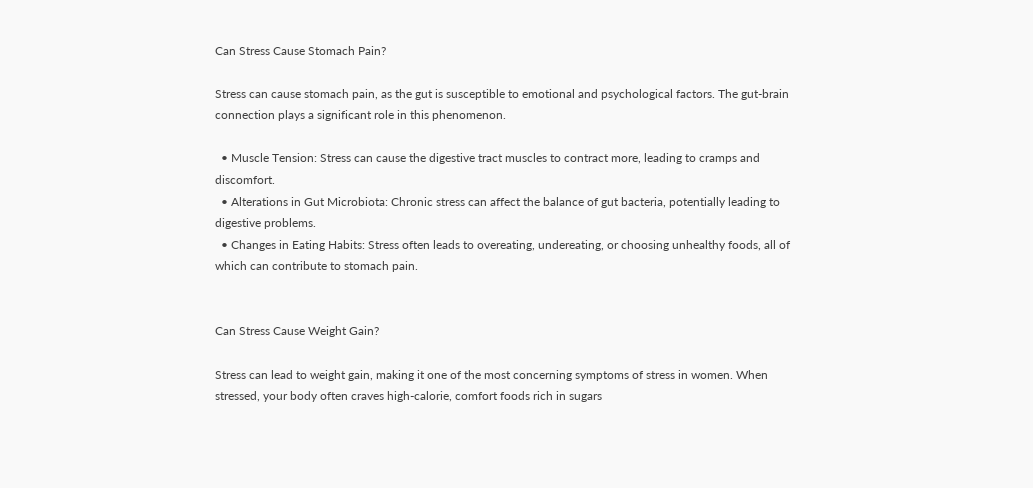Can Stress Cause Stomach Pain?

Stress can cause stomach pain, as the gut is susceptible to emotional and psychological factors. The gut-brain connection plays a significant role in this phenomenon.

  • Muscle Tension: Stress can cause the digestive tract muscles to contract more, leading to cramps and discomfort.
  • Alterations in Gut Microbiota: Chronic stress can affect the balance of gut bacteria, potentially leading to digestive problems.
  • Changes in Eating Habits: Stress often leads to overeating, undereating, or choosing unhealthy foods, all of which can contribute to stomach pain.


Can Stress Cause Weight Gain?

Stress can lead to weight gain, making it one of the most concerning symptoms of stress in women. When stressed, your body often craves high-calorie, comfort foods rich in sugars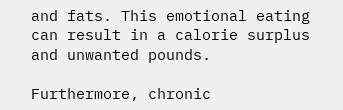and fats. This emotional eating can result in a calorie surplus and unwanted pounds.

Furthermore, chronic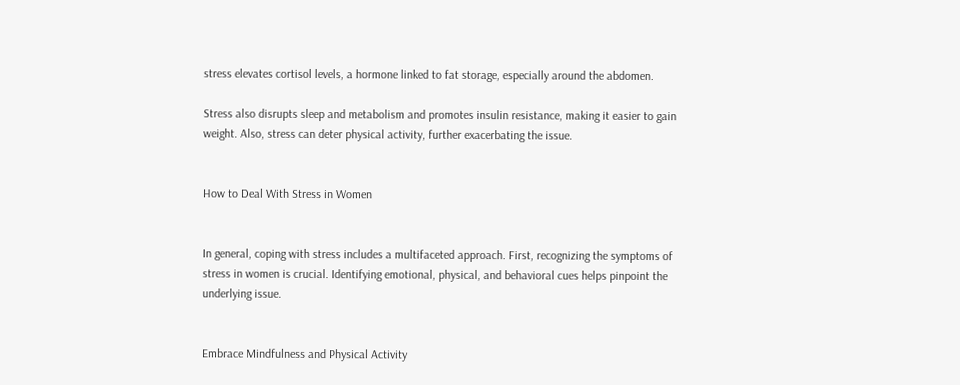stress elevates cortisol levels, a hormone linked to fat storage, especially around the abdomen.

Stress also disrupts sleep and metabolism and promotes insulin resistance, making it easier to gain weight. Also, stress can deter physical activity, further exacerbating the issue.


How to Deal With Stress in Women


In general, coping with stress includes a multifaceted approach. First, recognizing the symptoms of stress in women is crucial. Identifying emotional, physical, and behavioral cues helps pinpoint the underlying issue.


Embrace Mindfulness and Physical Activity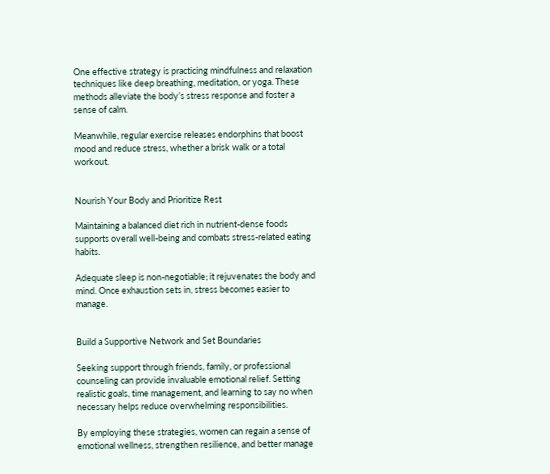One effective strategy is practicing mindfulness and relaxation techniques like deep breathing, meditation, or yoga. These methods alleviate the body’s stress response and foster a sense of calm.

Meanwhile, regular exercise releases endorphins that boost mood and reduce stress, whether a brisk walk or a total workout.


Nourish Your Body and Prioritize Rest

Maintaining a balanced diet rich in nutrient-dense foods supports overall well-being and combats stress-related eating habits.

Adequate sleep is non-negotiable; it rejuvenates the body and mind. Once exhaustion sets in, stress becomes easier to manage.


Build a Supportive Network and Set Boundaries

Seeking support through friends, family, or professional counseling can provide invaluable emotional relief. Setting realistic goals, time management, and learning to say no when necessary helps reduce overwhelming responsibilities.

By employing these strategies, women can regain a sense of emotional wellness, strengthen resilience, and better manage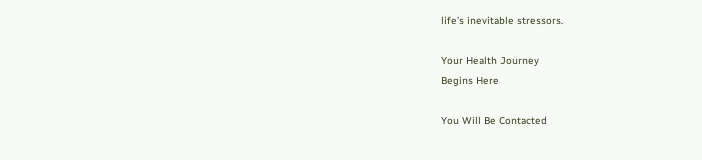life’s inevitable stressors.

Your Health Journey
Begins Here

You Will Be Contacted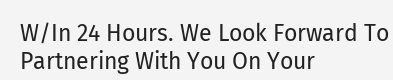W/In 24 Hours. We Look Forward To Partnering With You On Your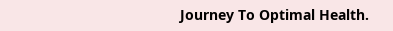Journey To Optimal Health.